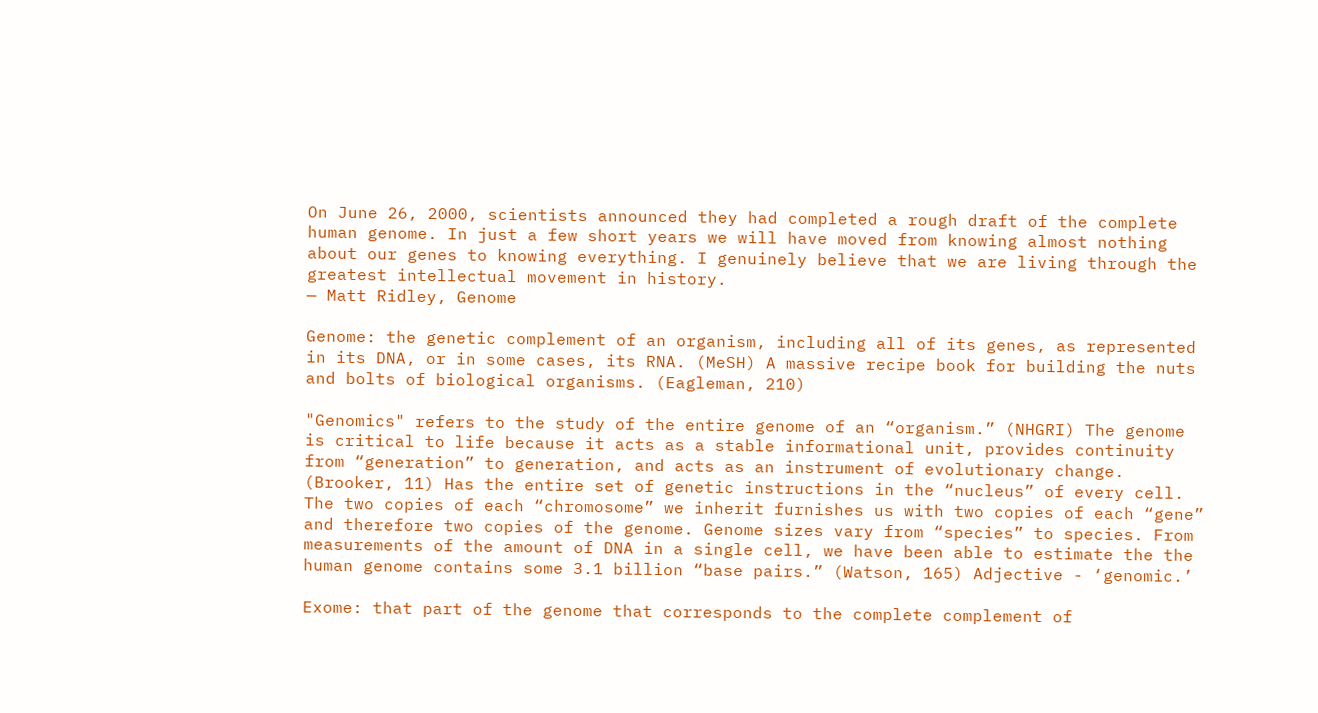On June 26, 2000, scientists announced they had completed a rough draft of the complete human genome. In just a few short years we will have moved from knowing almost nothing about our genes to knowing everything. I genuinely believe that we are living through the greatest intellectual movement in history.
— Matt Ridley, Genome

Genome: the genetic complement of an organism, including all of its genes, as represented in its DNA, or in some cases, its RNA. (MeSH) A massive recipe book for building the nuts and bolts of biological organisms. (Eagleman, 210)

"Genomics" refers to the study of the entire genome of an “organism.” (NHGRI) The genome is critical to life because it acts as a stable informational unit, provides continuity from “generation” to generation, and acts as an instrument of evolutionary change. (Brooker, 11) Has the entire set of genetic instructions in the “nucleus” of every cell. The two copies of each “chromosome” we inherit furnishes us with two copies of each “gene” and therefore two copies of the genome. Genome sizes vary from “species” to species. From measurements of the amount of DNA in a single cell, we have been able to estimate the the human genome contains some 3.1 billion “base pairs.” (Watson, 165) Adjective - ‘genomic.’

Exome: that part of the genome that corresponds to the complete complement of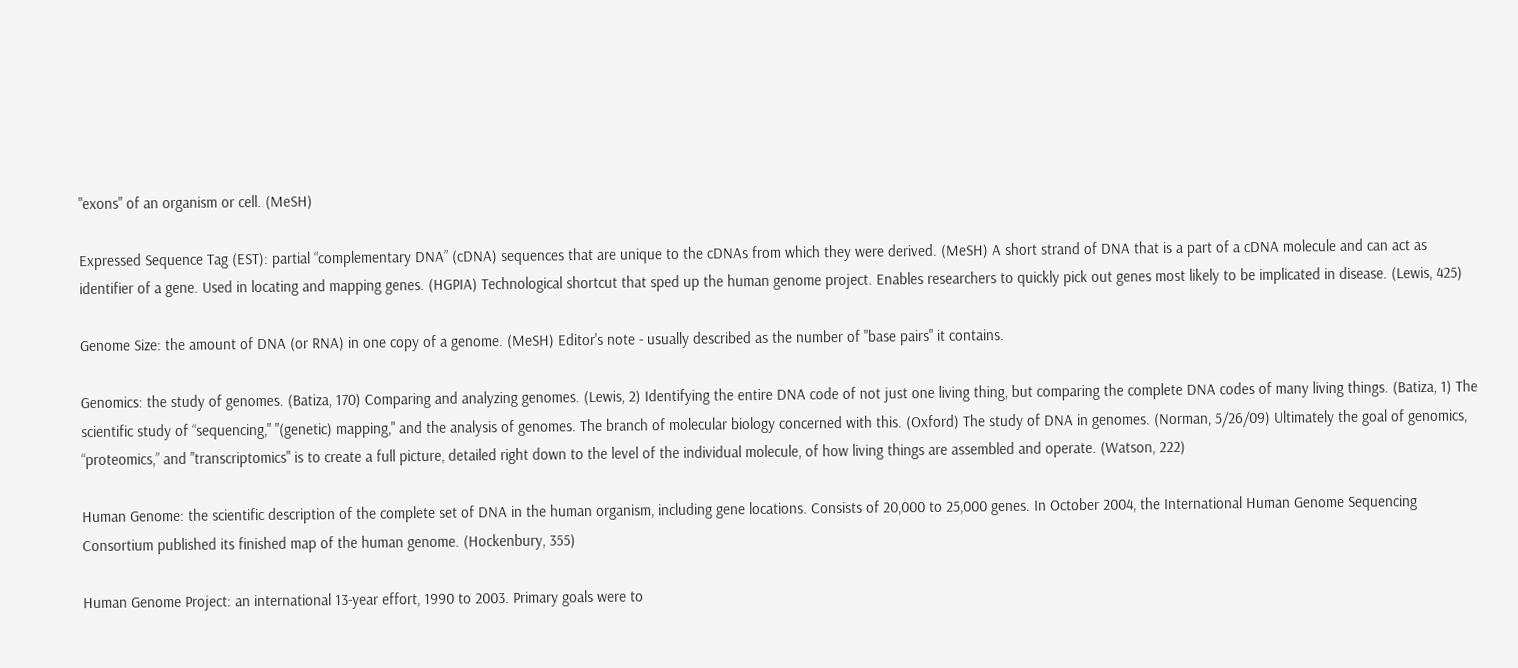"exons" of an organism or cell. (MeSH)

Expressed Sequence Tag (EST): partial “complementary DNA” (cDNA) sequences that are unique to the cDNAs from which they were derived. (MeSH) A short strand of DNA that is a part of a cDNA molecule and can act as identifier of a gene. Used in locating and mapping genes. (HGPIA) Technological shortcut that sped up the human genome project. Enables researchers to quickly pick out genes most likely to be implicated in disease. (Lewis, 425)

Genome Size: the amount of DNA (or RNA) in one copy of a genome. (MeSH) Editor's note - usually described as the number of "base pairs" it contains.

Genomics: the study of genomes. (Batiza, 170) Comparing and analyzing genomes. (Lewis, 2) Identifying the entire DNA code of not just one living thing, but comparing the complete DNA codes of many living things. (Batiza, 1) The scientific study of “sequencing," "(genetic) mapping," and the analysis of genomes. The branch of molecular biology concerned with this. (Oxford) The study of DNA in genomes. (Norman, 5/26/09) Ultimately the goal of genomics, “proteomics,” and "transcriptomics" is to create a full picture, detailed right down to the level of the individual molecule, of how living things are assembled and operate. (Watson, 222)

Human Genome: the scientific description of the complete set of DNA in the human organism, including gene locations. Consists of 20,000 to 25,000 genes. In October 2004, the International Human Genome Sequencing Consortium published its finished map of the human genome. (Hockenbury, 355)

Human Genome Project: an international 13-year effort, 1990 to 2003. Primary goals were to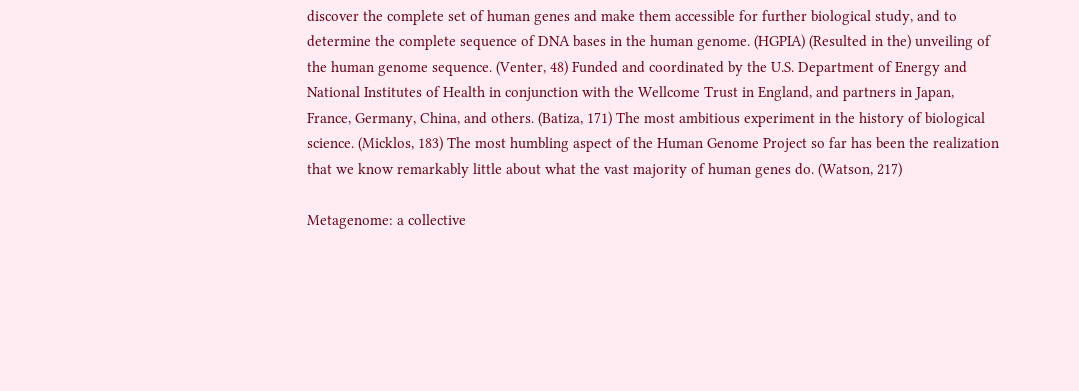discover the complete set of human genes and make them accessible for further biological study, and to determine the complete sequence of DNA bases in the human genome. (HGPIA) (Resulted in the) unveiling of the human genome sequence. (Venter, 48) Funded and coordinated by the U.S. Department of Energy and National Institutes of Health in conjunction with the Wellcome Trust in England, and partners in Japan, France, Germany, China, and others. (Batiza, 171) The most ambitious experiment in the history of biological science. (Micklos, 183) The most humbling aspect of the Human Genome Project so far has been the realization that we know remarkably little about what the vast majority of human genes do. (Watson, 217)

Metagenome: a collective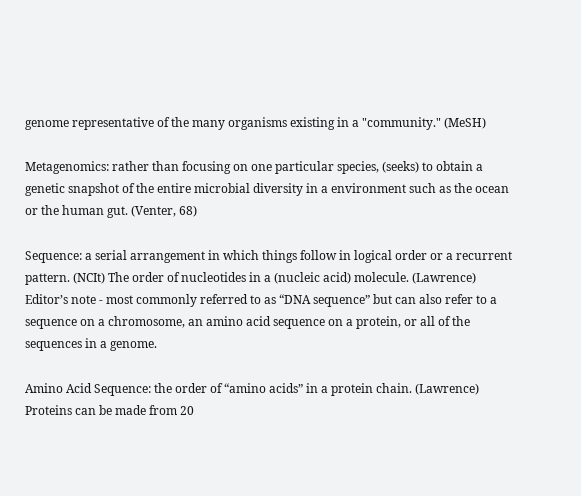genome representative of the many organisms existing in a "community." (MeSH)

Metagenomics: rather than focusing on one particular species, (seeks) to obtain a genetic snapshot of the entire microbial diversity in a environment such as the ocean or the human gut. (Venter, 68)

Sequence: a serial arrangement in which things follow in logical order or a recurrent pattern. (NCIt) The order of nucleotides in a (nucleic acid) molecule. (Lawrence) Editor’s note - most commonly referred to as “DNA sequence” but can also refer to a sequence on a chromosome, an amino acid sequence on a protein, or all of the sequences in a genome.

Amino Acid Sequence: the order of “amino acids” in a protein chain. (Lawrence) Proteins can be made from 20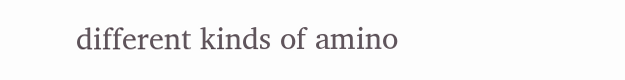different kinds of amino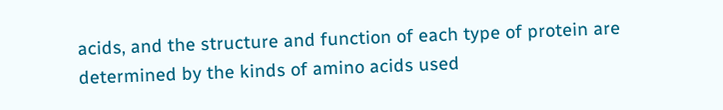acids, and the structure and function of each type of protein are determined by the kinds of amino acids used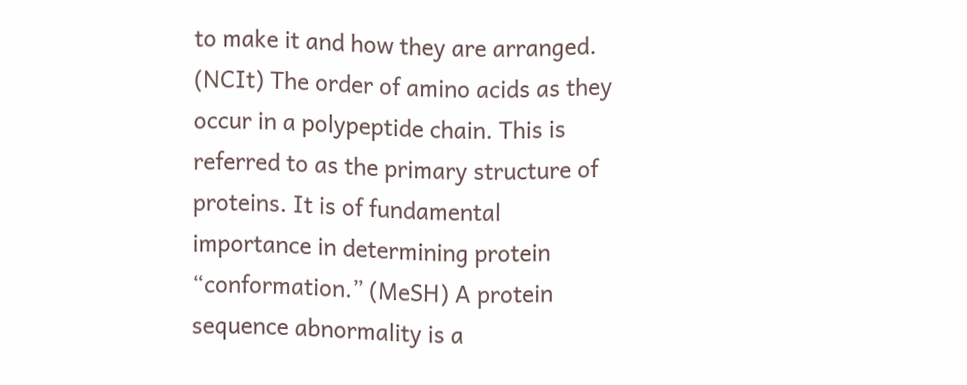to make it and how they are arranged. (NCIt) The order of amino acids as they occur in a polypeptide chain. This is referred to as the primary structure of proteins. It is of fundamental importance in determining protein “conformation.” (MeSH) A protein sequence abnormality is a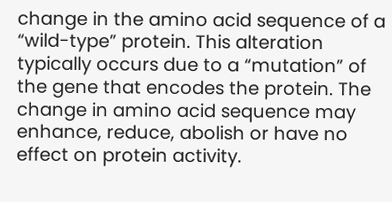change in the amino acid sequence of a “wild-type” protein. This alteration typically occurs due to a “mutation” of the gene that encodes the protein. The change in amino acid sequence may enhance, reduce, abolish or have no effect on protein activity.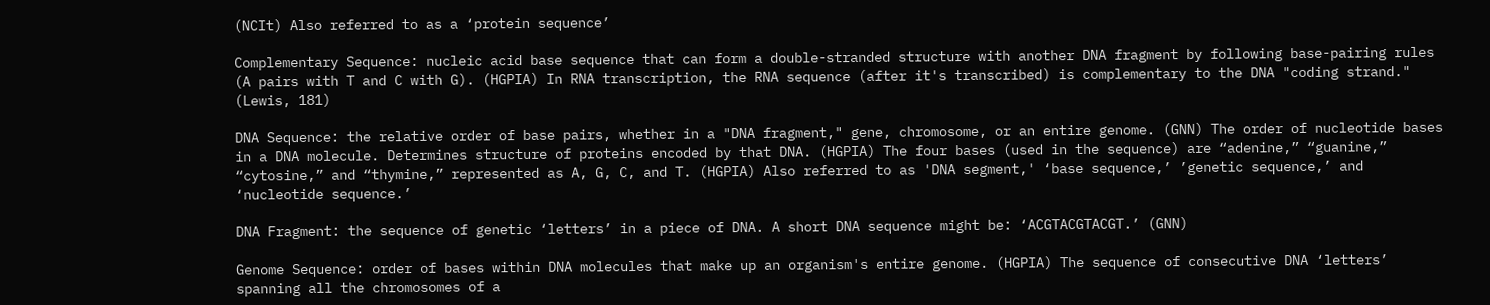(NCIt) Also referred to as a ‘protein sequence’

Complementary Sequence: nucleic acid base sequence that can form a double-stranded structure with another DNA fragment by following base-pairing rules (A pairs with T and C with G). (HGPIA) In RNA transcription, the RNA sequence (after it's transcribed) is complementary to the DNA "coding strand." (Lewis, 181)

DNA Sequence: the relative order of base pairs, whether in a "DNA fragment," gene, chromosome, or an entire genome. (GNN) The order of nucleotide bases in a DNA molecule. Determines structure of proteins encoded by that DNA. (HGPIA) The four bases (used in the sequence) are “adenine,” “guanine,” “cytosine,” and “thymine,” represented as A, G, C, and T. (HGPIA) Also referred to as 'DNA segment,' ‘base sequence,’ ’genetic sequence,’ and ‘nucleotide sequence.’

DNA Fragment: the sequence of genetic ‘letters’ in a piece of DNA. A short DNA sequence might be: ‘ACGTACGTACGT.’ (GNN)

Genome Sequence: order of bases within DNA molecules that make up an organism's entire genome. (HGPIA) The sequence of consecutive DNA ‘letters’ spanning all the chromosomes of a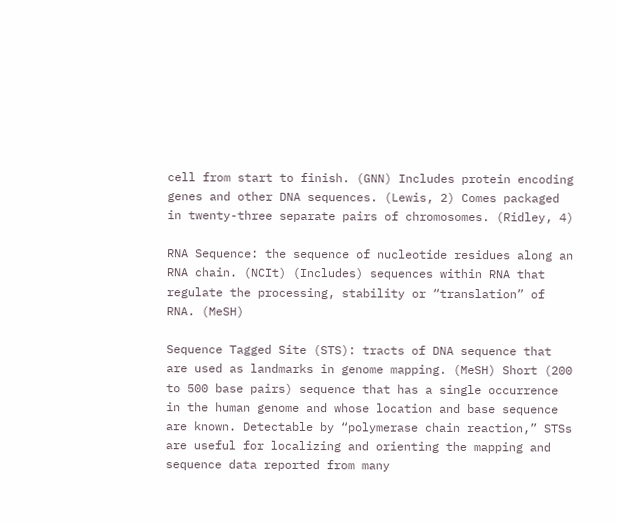cell from start to finish. (GNN) Includes protein encoding genes and other DNA sequences. (Lewis, 2) Comes packaged in twenty-three separate pairs of chromosomes. (Ridley, 4)

RNA Sequence: the sequence of nucleotide residues along an RNA chain. (NCIt) (Includes) sequences within RNA that regulate the processing, stability or “translation” of RNA. (MeSH)

Sequence Tagged Site (STS): tracts of DNA sequence that are used as landmarks in genome mapping. (MeSH) Short (200 to 500 base pairs) sequence that has a single occurrence in the human genome and whose location and base sequence are known. Detectable by “polymerase chain reaction,” STSs are useful for localizing and orienting the mapping and sequence data reported from many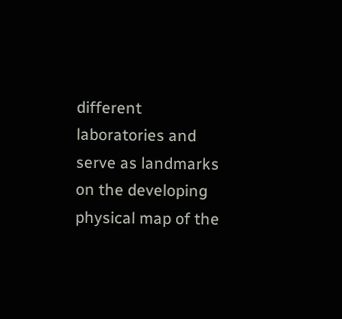different laboratories and serve as landmarks on the developing physical map of the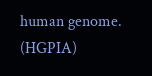human genome. (HGPIA)